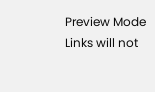Preview Mode Links will not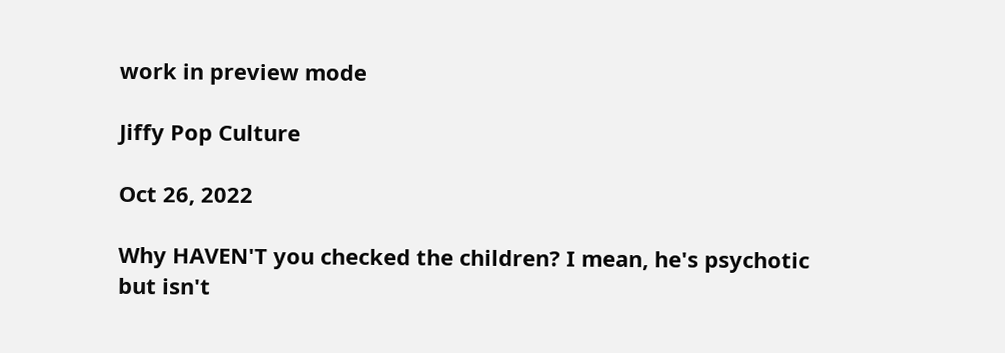work in preview mode

Jiffy Pop Culture

Oct 26, 2022

Why HAVEN'T you checked the children? I mean, he's psychotic but isn't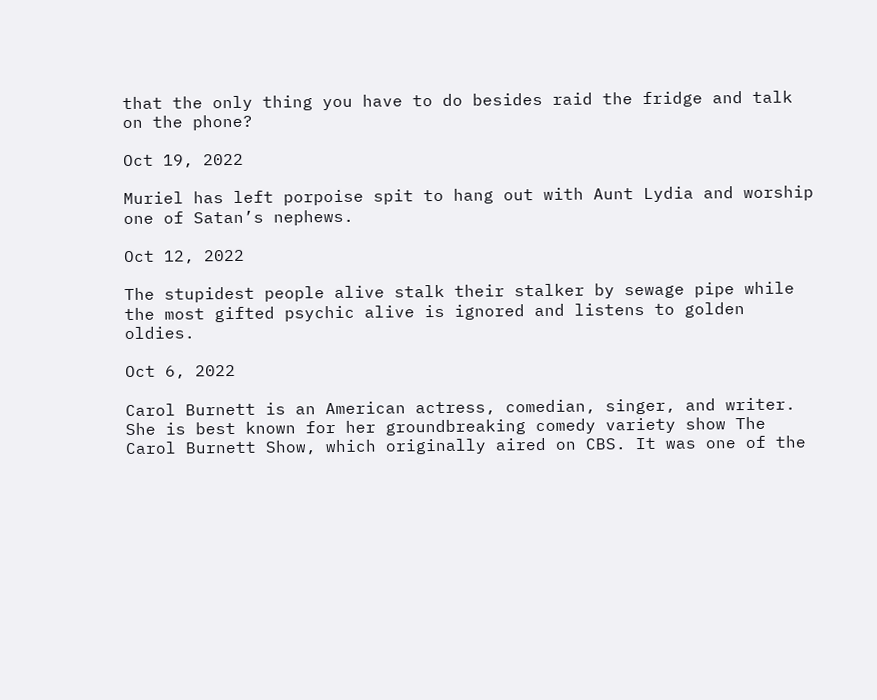that the only thing you have to do besides raid the fridge and talk on the phone?

Oct 19, 2022

Muriel has left porpoise spit to hang out with Aunt Lydia and worship one of Satan’s nephews.

Oct 12, 2022

The stupidest people alive stalk their stalker by sewage pipe while the most gifted psychic alive is ignored and listens to golden oldies.

Oct 6, 2022

Carol Burnett is an American actress, comedian, singer, and writer. She is best known for her groundbreaking comedy variety show The Carol Burnett Show, which originally aired on CBS. It was one of the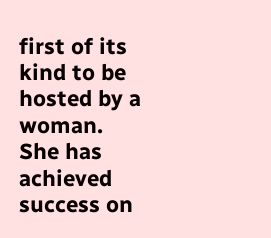first of its kind to be hosted by a woman. She has achieved success on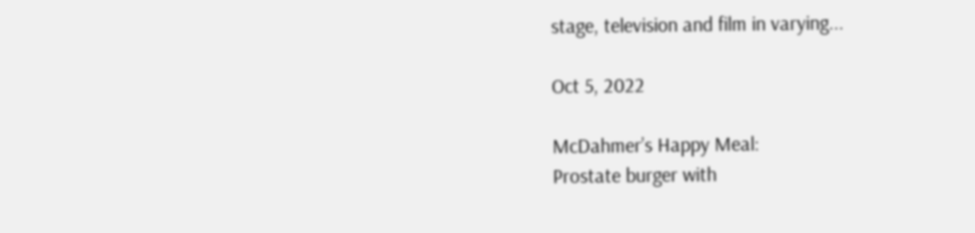stage, television and film in varying...

Oct 5, 2022

McDahmer’s Happy Meal:
Prostate burger with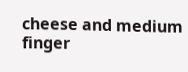cheese and medium finger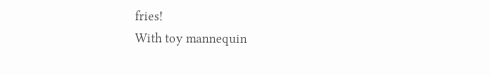fries!
With toy mannequin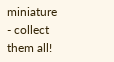miniature - collect them all!